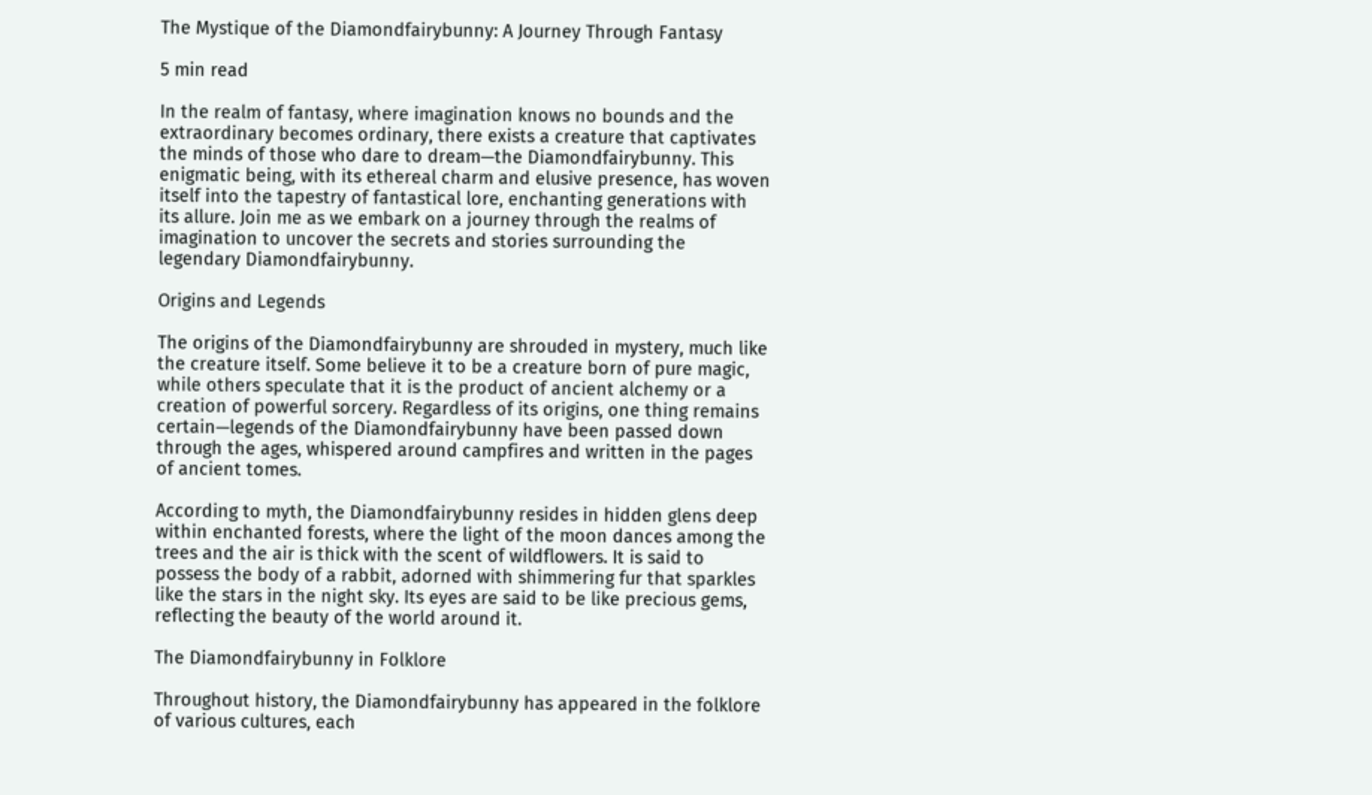The Mystique of the Diamondfairybunny: A Journey Through Fantasy

5 min read

In the realm of fantasy, where imagination knows no bounds and the extraordinary becomes ordinary, there exists a creature that captivates the minds of those who dare to dream—the Diamondfairybunny. This enigmatic being, with its ethereal charm and elusive presence, has woven itself into the tapestry of fantastical lore, enchanting generations with its allure. Join me as we embark on a journey through the realms of imagination to uncover the secrets and stories surrounding the legendary Diamondfairybunny.

Origins and Legends

The origins of the Diamondfairybunny are shrouded in mystery, much like the creature itself. Some believe it to be a creature born of pure magic, while others speculate that it is the product of ancient alchemy or a creation of powerful sorcery. Regardless of its origins, one thing remains certain—legends of the Diamondfairybunny have been passed down through the ages, whispered around campfires and written in the pages of ancient tomes.

According to myth, the Diamondfairybunny resides in hidden glens deep within enchanted forests, where the light of the moon dances among the trees and the air is thick with the scent of wildflowers. It is said to possess the body of a rabbit, adorned with shimmering fur that sparkles like the stars in the night sky. Its eyes are said to be like precious gems, reflecting the beauty of the world around it.

The Diamondfairybunny in Folklore

Throughout history, the Diamondfairybunny has appeared in the folklore of various cultures, each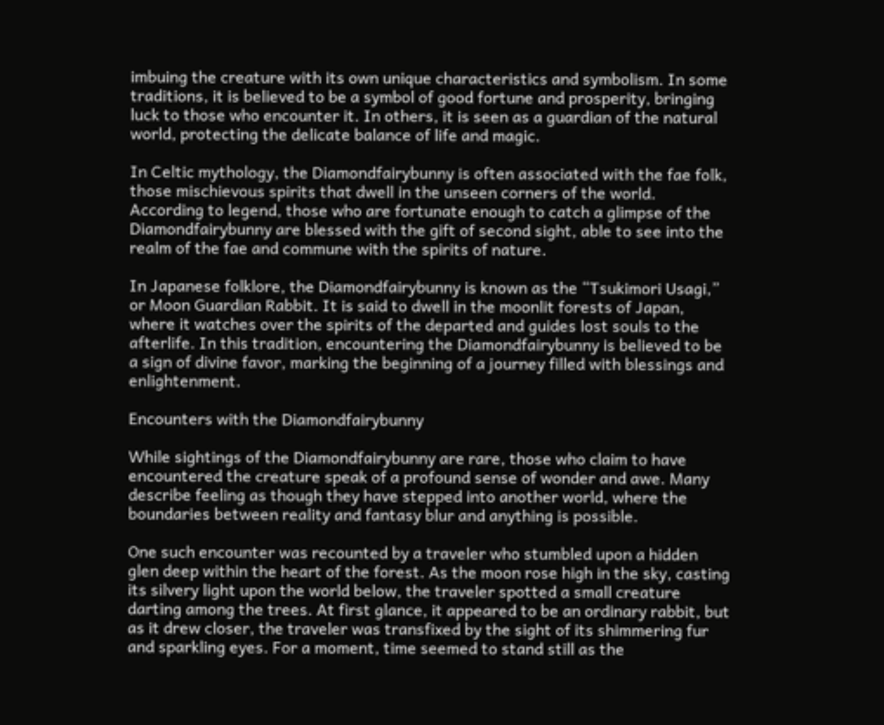imbuing the creature with its own unique characteristics and symbolism. In some traditions, it is believed to be a symbol of good fortune and prosperity, bringing luck to those who encounter it. In others, it is seen as a guardian of the natural world, protecting the delicate balance of life and magic.

In Celtic mythology, the Diamondfairybunny is often associated with the fae folk, those mischievous spirits that dwell in the unseen corners of the world. According to legend, those who are fortunate enough to catch a glimpse of the Diamondfairybunny are blessed with the gift of second sight, able to see into the realm of the fae and commune with the spirits of nature.

In Japanese folklore, the Diamondfairybunny is known as the “Tsukimori Usagi,” or Moon Guardian Rabbit. It is said to dwell in the moonlit forests of Japan, where it watches over the spirits of the departed and guides lost souls to the afterlife. In this tradition, encountering the Diamondfairybunny is believed to be a sign of divine favor, marking the beginning of a journey filled with blessings and enlightenment.

Encounters with the Diamondfairybunny

While sightings of the Diamondfairybunny are rare, those who claim to have encountered the creature speak of a profound sense of wonder and awe. Many describe feeling as though they have stepped into another world, where the boundaries between reality and fantasy blur and anything is possible.

One such encounter was recounted by a traveler who stumbled upon a hidden glen deep within the heart of the forest. As the moon rose high in the sky, casting its silvery light upon the world below, the traveler spotted a small creature darting among the trees. At first glance, it appeared to be an ordinary rabbit, but as it drew closer, the traveler was transfixed by the sight of its shimmering fur and sparkling eyes. For a moment, time seemed to stand still as the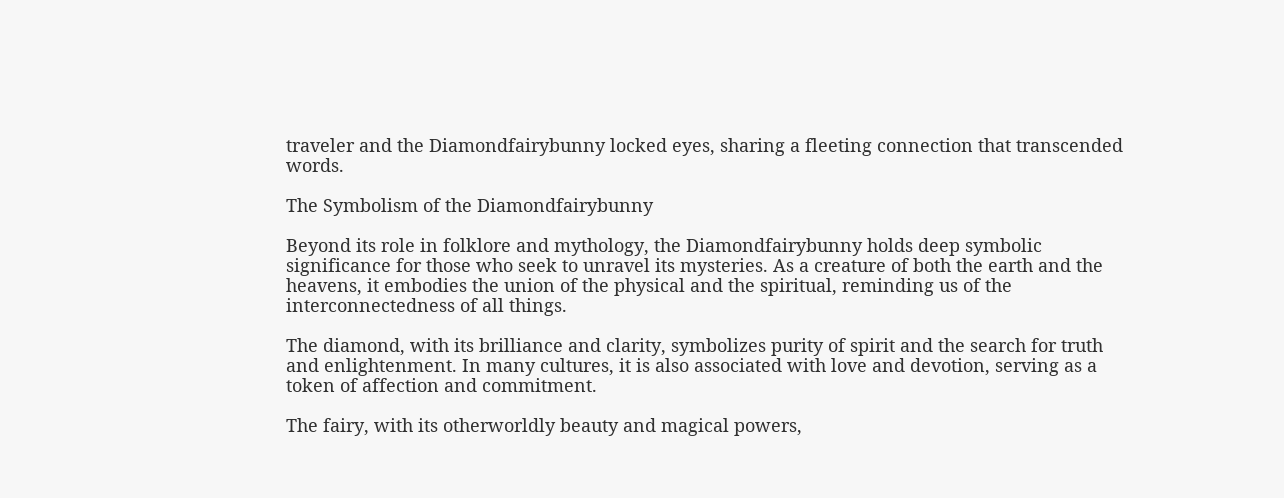traveler and the Diamondfairybunny locked eyes, sharing a fleeting connection that transcended words.

The Symbolism of the Diamondfairybunny

Beyond its role in folklore and mythology, the Diamondfairybunny holds deep symbolic significance for those who seek to unravel its mysteries. As a creature of both the earth and the heavens, it embodies the union of the physical and the spiritual, reminding us of the interconnectedness of all things.

The diamond, with its brilliance and clarity, symbolizes purity of spirit and the search for truth and enlightenment. In many cultures, it is also associated with love and devotion, serving as a token of affection and commitment.

The fairy, with its otherworldly beauty and magical powers,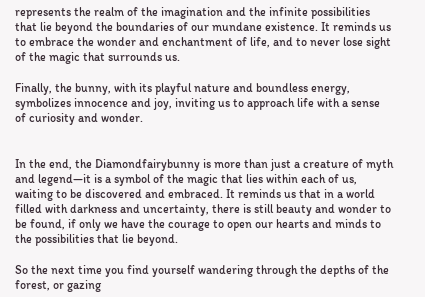represents the realm of the imagination and the infinite possibilities that lie beyond the boundaries of our mundane existence. It reminds us to embrace the wonder and enchantment of life, and to never lose sight of the magic that surrounds us.

Finally, the bunny, with its playful nature and boundless energy, symbolizes innocence and joy, inviting us to approach life with a sense of curiosity and wonder.


In the end, the Diamondfairybunny is more than just a creature of myth and legend—it is a symbol of the magic that lies within each of us, waiting to be discovered and embraced. It reminds us that in a world filled with darkness and uncertainty, there is still beauty and wonder to be found, if only we have the courage to open our hearts and minds to the possibilities that lie beyond.

So the next time you find yourself wandering through the depths of the forest, or gazing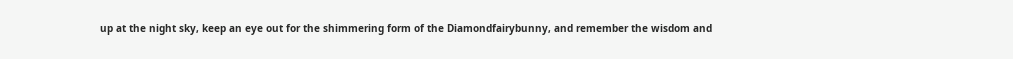up at the night sky, keep an eye out for the shimmering form of the Diamondfairybunny, and remember the wisdom and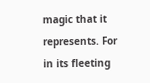magic that it represents. For in its fleeting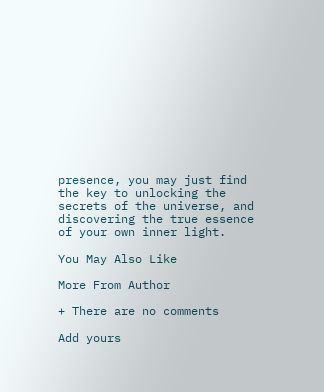presence, you may just find the key to unlocking the secrets of the universe, and discovering the true essence of your own inner light.

You May Also Like

More From Author

+ There are no comments

Add yours